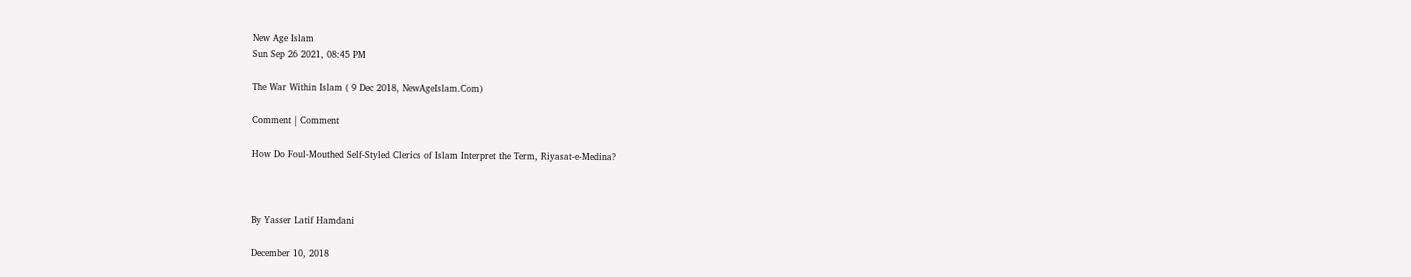New Age Islam
Sun Sep 26 2021, 08:45 PM

The War Within Islam ( 9 Dec 2018, NewAgeIslam.Com)

Comment | Comment

How Do Foul-Mouthed Self-Styled Clerics of Islam Interpret the Term, Riyasat-e-Medina?



By Yasser Latif Hamdani

December 10, 2018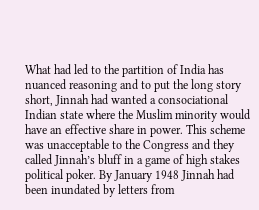What had led to the partition of India has nuanced reasoning and to put the long story short, Jinnah had wanted a consociational Indian state where the Muslim minority would have an effective share in power. This scheme was unacceptable to the Congress and they called Jinnah’s bluff in a game of high stakes political poker. By January 1948 Jinnah had been inundated by letters from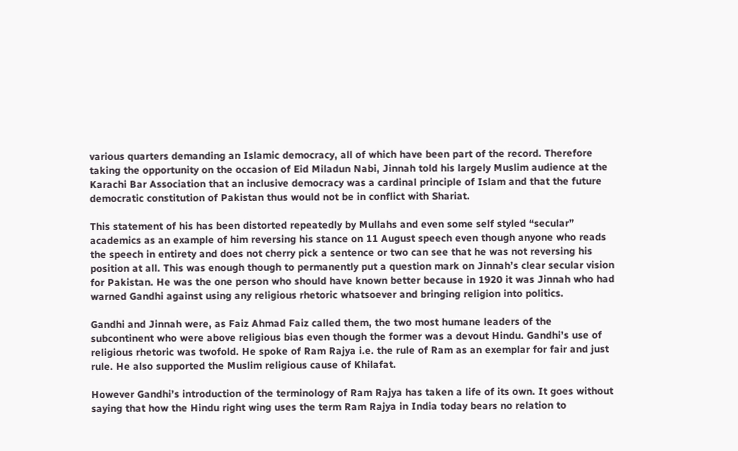various quarters demanding an Islamic democracy, all of which have been part of the record. Therefore taking the opportunity on the occasion of Eid Miladun Nabi, Jinnah told his largely Muslim audience at the Karachi Bar Association that an inclusive democracy was a cardinal principle of Islam and that the future democratic constitution of Pakistan thus would not be in conflict with Shariat.

This statement of his has been distorted repeatedly by Mullahs and even some self styled “secular” academics as an example of him reversing his stance on 11 August speech even though anyone who reads the speech in entirety and does not cherry pick a sentence or two can see that he was not reversing his position at all. This was enough though to permanently put a question mark on Jinnah’s clear secular vision for Pakistan. He was the one person who should have known better because in 1920 it was Jinnah who had warned Gandhi against using any religious rhetoric whatsoever and bringing religion into politics.

Gandhi and Jinnah were, as Faiz Ahmad Faiz called them, the two most humane leaders of the subcontinent who were above religious bias even though the former was a devout Hindu. Gandhi’s use of religious rhetoric was twofold. He spoke of Ram Rajya i.e. the rule of Ram as an exemplar for fair and just rule. He also supported the Muslim religious cause of Khilafat.

However Gandhi’s introduction of the terminology of Ram Rajya has taken a life of its own. It goes without saying that how the Hindu right wing uses the term Ram Rajya in India today bears no relation to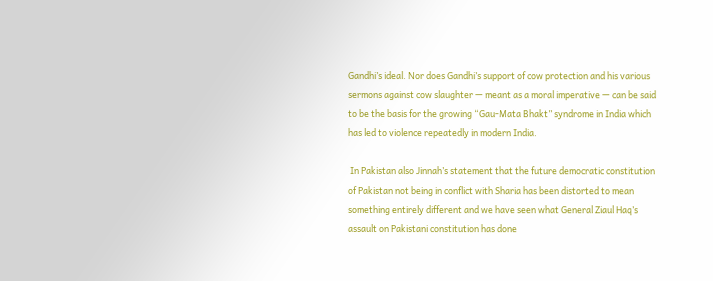Gandhi’s ideal. Nor does Gandhi’s support of cow protection and his various sermons against cow slaughter — meant as a moral imperative — can be said to be the basis for the growing “Gau-Mata Bhakt” syndrome in India which has led to violence repeatedly in modern India.

 In Pakistan also Jinnah’s statement that the future democratic constitution of Pakistan not being in conflict with Sharia has been distorted to mean something entirely different and we have seen what General Ziaul Haq’s assault on Pakistani constitution has done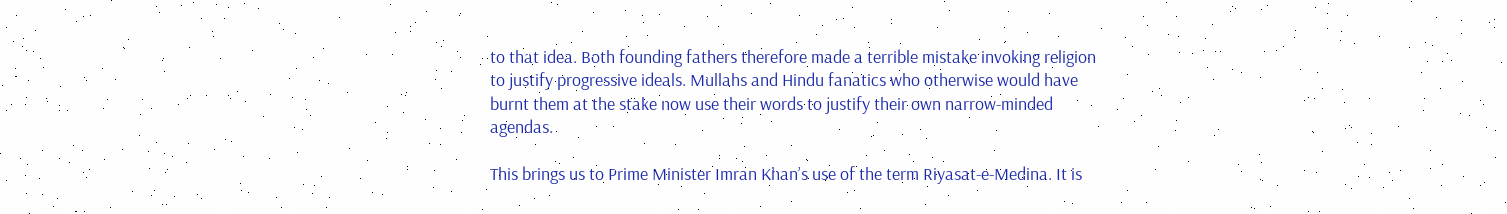to that idea. Both founding fathers therefore made a terrible mistake invoking religion to justify progressive ideals. Mullahs and Hindu fanatics who otherwise would have burnt them at the stake now use their words to justify their own narrow-minded agendas.

This brings us to Prime Minister Imran Khan’s use of the term Riyasat-e-Medina. It is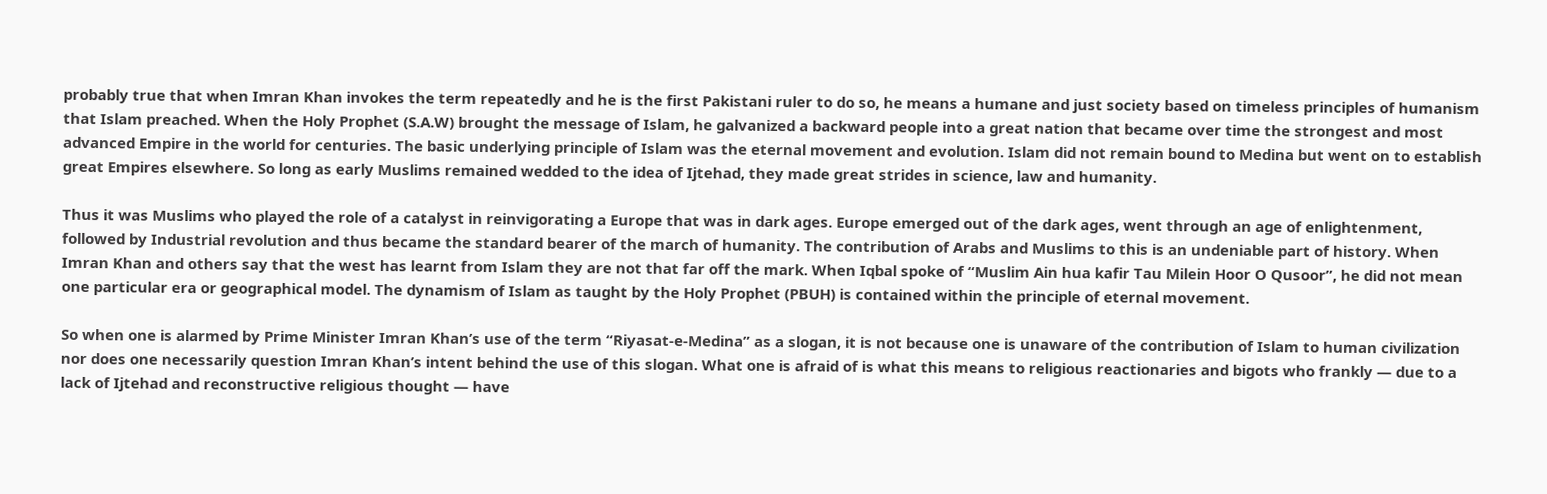probably true that when Imran Khan invokes the term repeatedly and he is the first Pakistani ruler to do so, he means a humane and just society based on timeless principles of humanism that Islam preached. When the Holy Prophet (S.A.W) brought the message of Islam, he galvanized a backward people into a great nation that became over time the strongest and most advanced Empire in the world for centuries. The basic underlying principle of Islam was the eternal movement and evolution. Islam did not remain bound to Medina but went on to establish great Empires elsewhere. So long as early Muslims remained wedded to the idea of Ijtehad, they made great strides in science, law and humanity.

Thus it was Muslims who played the role of a catalyst in reinvigorating a Europe that was in dark ages. Europe emerged out of the dark ages, went through an age of enlightenment, followed by Industrial revolution and thus became the standard bearer of the march of humanity. The contribution of Arabs and Muslims to this is an undeniable part of history. When Imran Khan and others say that the west has learnt from Islam they are not that far off the mark. When Iqbal spoke of “Muslim Ain hua kafir Tau Milein Hoor O Qusoor”, he did not mean one particular era or geographical model. The dynamism of Islam as taught by the Holy Prophet (PBUH) is contained within the principle of eternal movement.

So when one is alarmed by Prime Minister Imran Khan’s use of the term “Riyasat-e-Medina” as a slogan, it is not because one is unaware of the contribution of Islam to human civilization nor does one necessarily question Imran Khan’s intent behind the use of this slogan. What one is afraid of is what this means to religious reactionaries and bigots who frankly — due to a lack of Ijtehad and reconstructive religious thought — have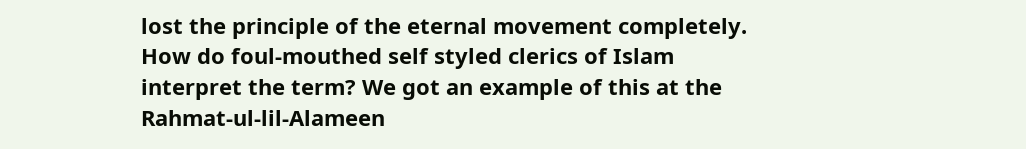lost the principle of the eternal movement completely. How do foul-mouthed self styled clerics of Islam interpret the term? We got an example of this at the Rahmat-ul-lil-Alameen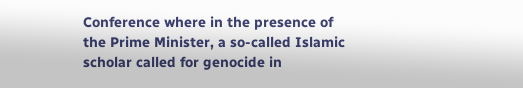Conference where in the presence of the Prime Minister, a so-called Islamic scholar called for genocide in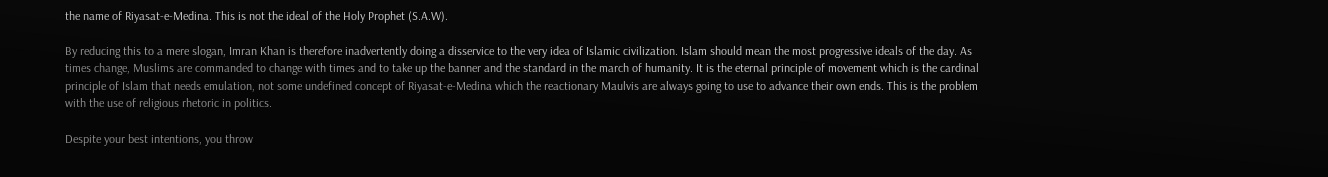the name of Riyasat-e-Medina. This is not the ideal of the Holy Prophet (S.A.W).

By reducing this to a mere slogan, Imran Khan is therefore inadvertently doing a disservice to the very idea of Islamic civilization. Islam should mean the most progressive ideals of the day. As times change, Muslims are commanded to change with times and to take up the banner and the standard in the march of humanity. It is the eternal principle of movement which is the cardinal principle of Islam that needs emulation, not some undefined concept of Riyasat-e-Medina which the reactionary Maulvis are always going to use to advance their own ends. This is the problem with the use of religious rhetoric in politics.

Despite your best intentions, you throw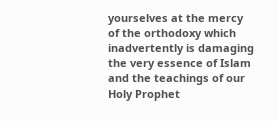yourselves at the mercy of the orthodoxy which inadvertently is damaging the very essence of Islam and the teachings of our Holy Prophet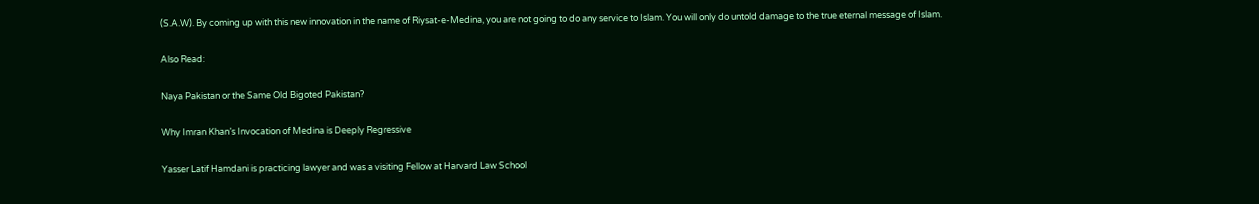(S.A.W). By coming up with this new innovation in the name of Riysat-e-Medina, you are not going to do any service to Islam. You will only do untold damage to the true eternal message of Islam.

Also Read:

Naya Pakistan or the Same Old Bigoted Pakistan?

Why Imran Khan’s Invocation of Medina is Deeply Regressive

Yasser Latif Hamdani is practicing lawyer and was a visiting Fellow at Harvard Law School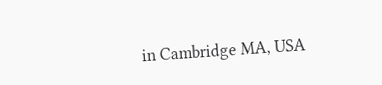in Cambridge MA, USA